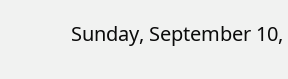Sunday, September 10,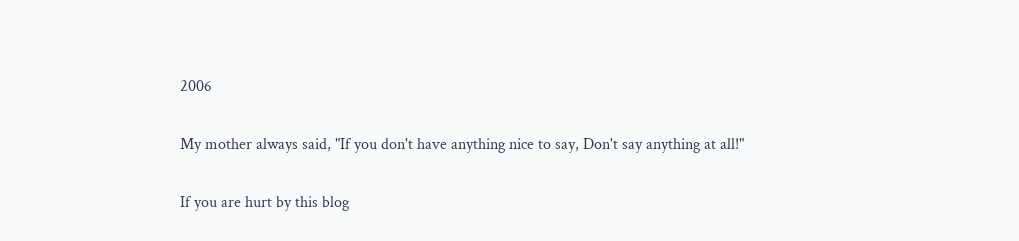2006

My mother always said, "If you don't have anything nice to say, Don't say anything at all!"

If you are hurt by this blog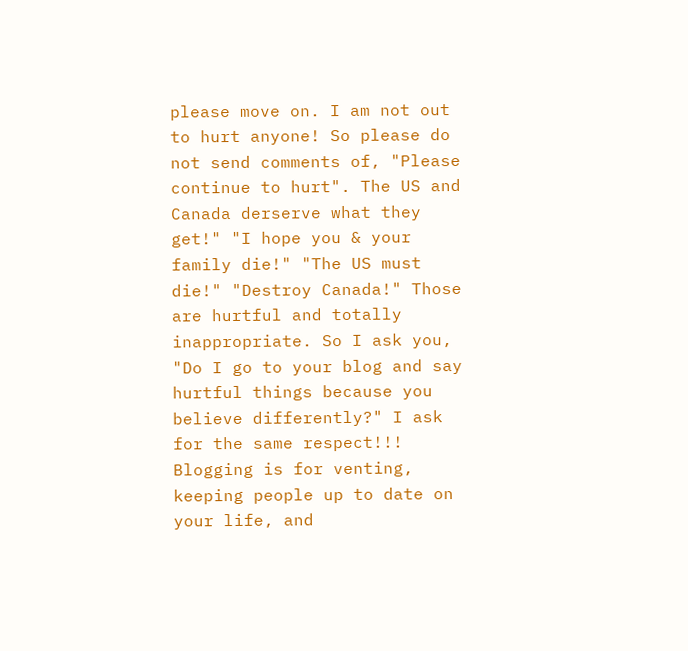please move on. I am not out to hurt anyone! So please do not send comments of, "Please continue to hurt". The US and Canada derserve what they get!" "I hope you & your family die!" "The US must die!" "Destroy Canada!" Those are hurtful and totally inappropriate. So I ask you, "Do I go to your blog and say hurtful things because you believe differently?" I ask for the same respect!!! Blogging is for venting, keeping people up to date on your life, and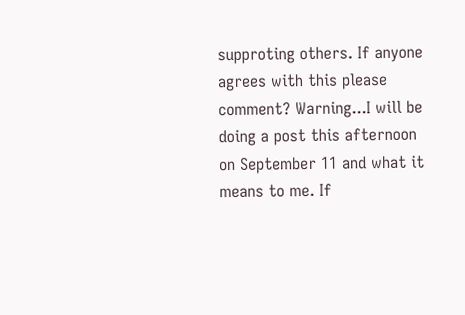supproting others. If anyone agrees with this please comment? Warning...I will be doing a post this afternoon on September 11 and what it means to me. If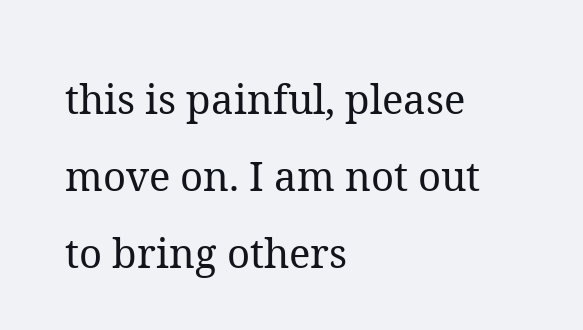this is painful, please move on. I am not out to bring others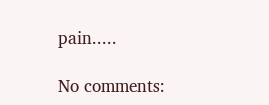pain.....

No comments: